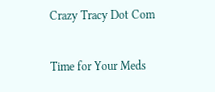Crazy Tracy Dot Com

Time for Your Meds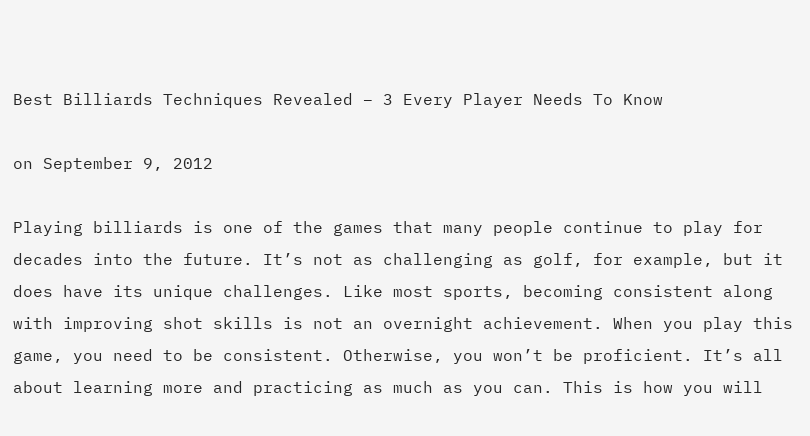Best Billiards Techniques Revealed – 3 Every Player Needs To Know

on September 9, 2012

Playing billiards is one of the games that many people continue to play for decades into the future. It’s not as challenging as golf, for example, but it does have its unique challenges. Like most sports, becoming consistent along with improving shot skills is not an overnight achievement. When you play this game, you need to be consistent. Otherwise, you won’t be proficient. It’s all about learning more and practicing as much as you can. This is how you will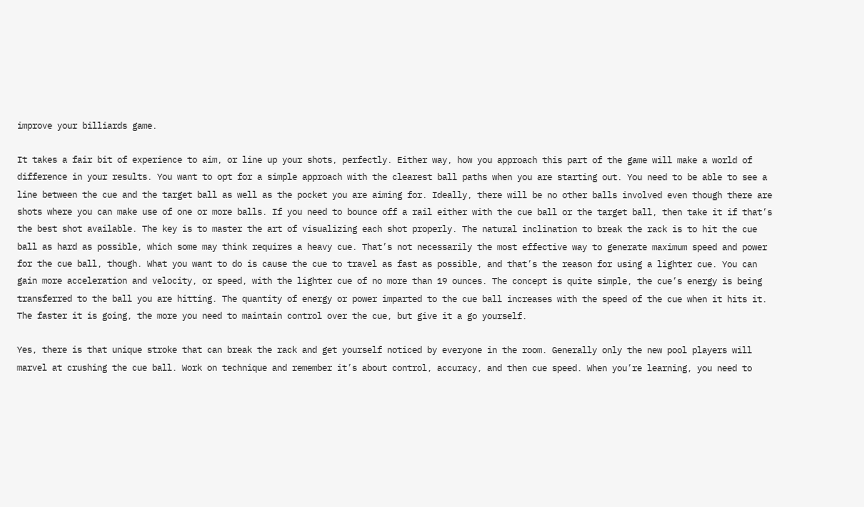improve your billiards game.

It takes a fair bit of experience to aim, or line up your shots, perfectly. Either way, how you approach this part of the game will make a world of difference in your results. You want to opt for a simple approach with the clearest ball paths when you are starting out. You need to be able to see a line between the cue and the target ball as well as the pocket you are aiming for. Ideally, there will be no other balls involved even though there are shots where you can make use of one or more balls. If you need to bounce off a rail either with the cue ball or the target ball, then take it if that’s the best shot available. The key is to master the art of visualizing each shot properly. The natural inclination to break the rack is to hit the cue ball as hard as possible, which some may think requires a heavy cue. That’s not necessarily the most effective way to generate maximum speed and power for the cue ball, though. What you want to do is cause the cue to travel as fast as possible, and that’s the reason for using a lighter cue. You can gain more acceleration and velocity, or speed, with the lighter cue of no more than 19 ounces. The concept is quite simple, the cue’s energy is being transferred to the ball you are hitting. The quantity of energy or power imparted to the cue ball increases with the speed of the cue when it hits it. The faster it is going, the more you need to maintain control over the cue, but give it a go yourself.

Yes, there is that unique stroke that can break the rack and get yourself noticed by everyone in the room. Generally only the new pool players will marvel at crushing the cue ball. Work on technique and remember it’s about control, accuracy, and then cue speed. When you’re learning, you need to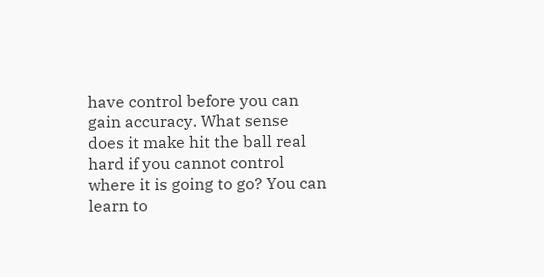have control before you can gain accuracy. What sense does it make hit the ball real hard if you cannot control where it is going to go? You can learn to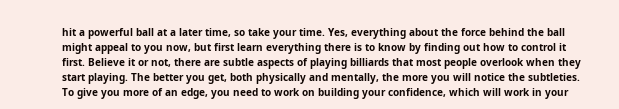hit a powerful ball at a later time, so take your time. Yes, everything about the force behind the ball might appeal to you now, but first learn everything there is to know by finding out how to control it first. Believe it or not, there are subtle aspects of playing billiards that most people overlook when they start playing. The better you get, both physically and mentally, the more you will notice the subtleties. To give you more of an edge, you need to work on building your confidence, which will work in your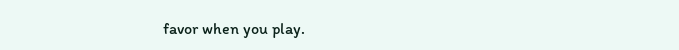favor when you play.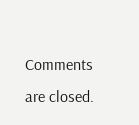Comments are closed.